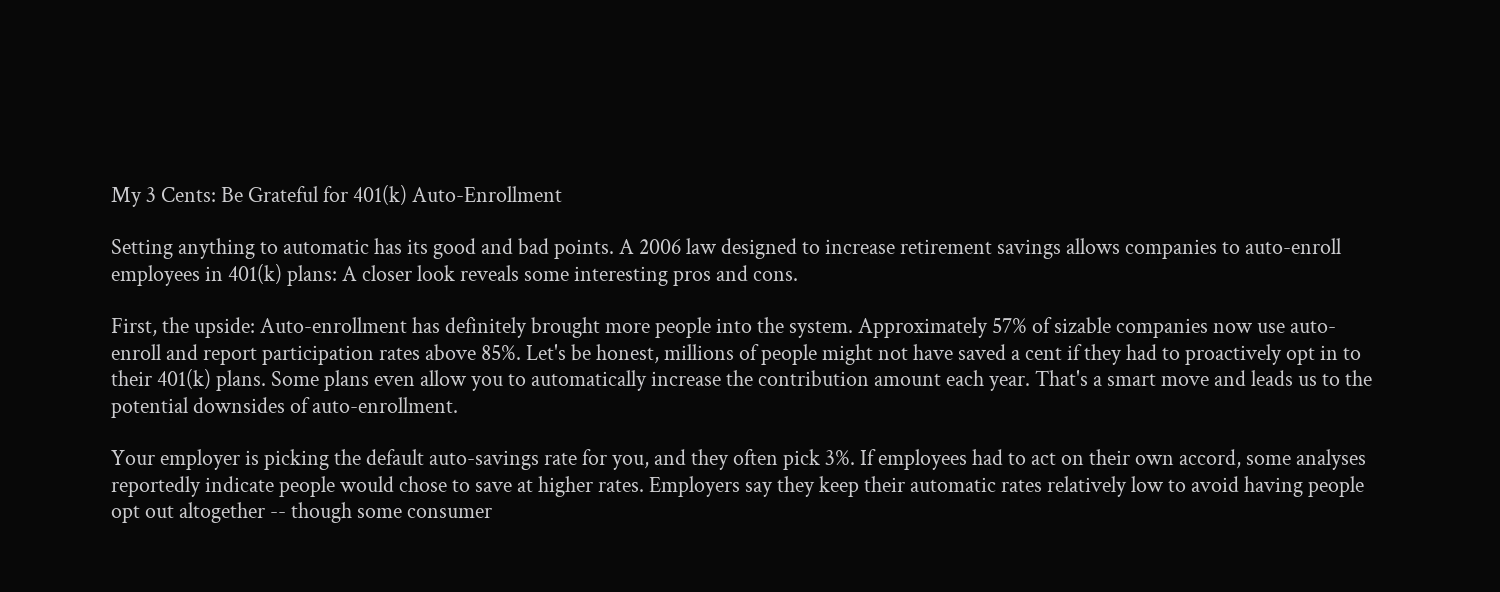My 3 Cents: Be Grateful for 401(k) Auto-Enrollment

Setting anything to automatic has its good and bad points. A 2006 law designed to increase retirement savings allows companies to auto-enroll employees in 401(k) plans: A closer look reveals some interesting pros and cons.

First, the upside: Auto-enrollment has definitely brought more people into the system. Approximately 57% of sizable companies now use auto-enroll and report participation rates above 85%. Let's be honest, millions of people might not have saved a cent if they had to proactively opt in to their 401(k) plans. Some plans even allow you to automatically increase the contribution amount each year. That's a smart move and leads us to the potential downsides of auto-enrollment.

Your employer is picking the default auto-savings rate for you, and they often pick 3%. If employees had to act on their own accord, some analyses reportedly indicate people would chose to save at higher rates. Employers say they keep their automatic rates relatively low to avoid having people opt out altogether -- though some consumer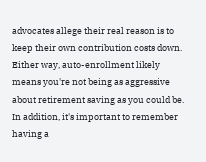advocates allege their real reason is to keep their own contribution costs down. Either way, auto-enrollment likely means you're not being as aggressive about retirement saving as you could be. In addition, it's important to remember having a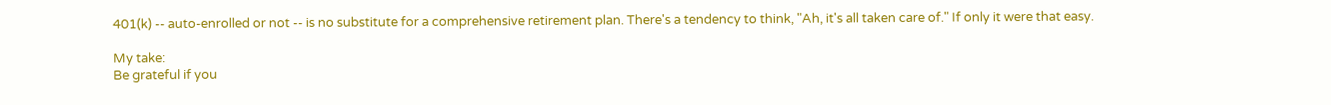401(k) -- auto-enrolled or not -- is no substitute for a comprehensive retirement plan. There's a tendency to think, "Ah, it's all taken care of." If only it were that easy.

My take:
Be grateful if you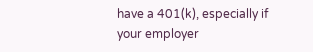have a 401(k), especially if your employer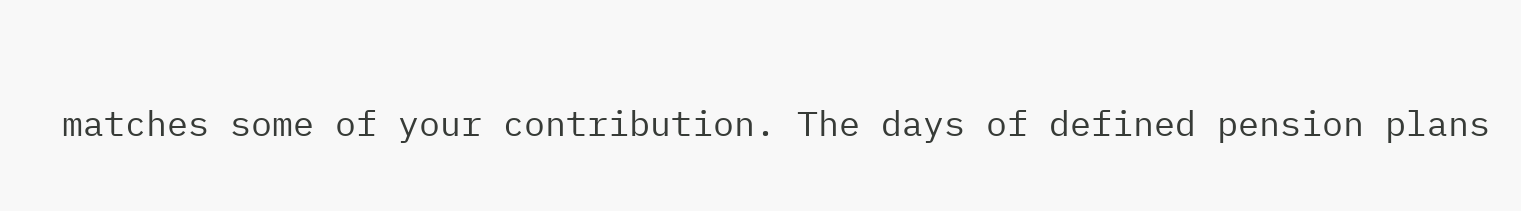matches some of your contribution. The days of defined pension plans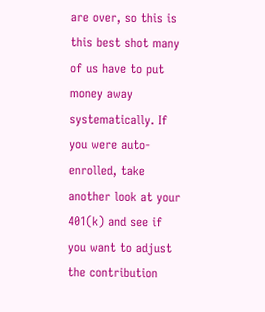are over, so this is this best shot many of us have to put money away systematically. If you were auto-enrolled, take another look at your 401(k) and see if you want to adjust the contribution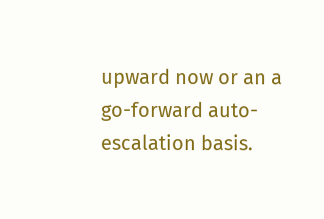upward now or an a go-forward auto-escalation basis.